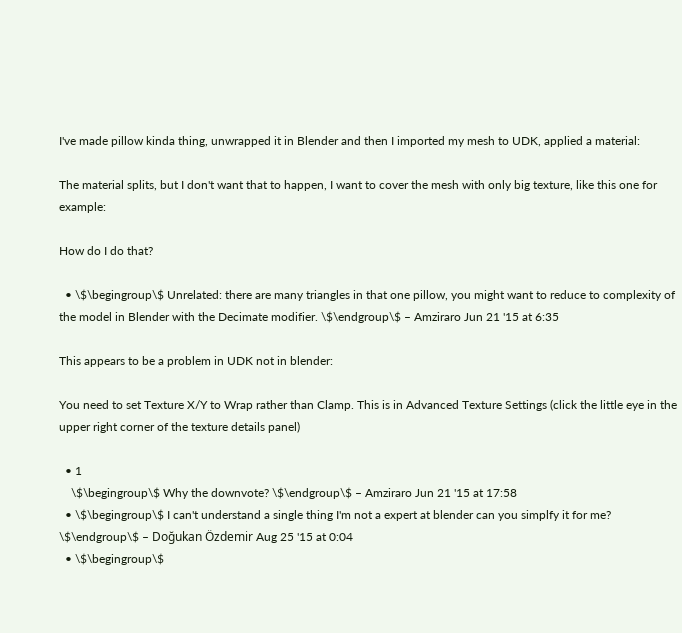I've made pillow kinda thing, unwrapped it in Blender and then I imported my mesh to UDK, applied a material:

The material splits, but I don't want that to happen, I want to cover the mesh with only big texture, like this one for example:

How do I do that?

  • \$\begingroup\$ Unrelated: there are many triangles in that one pillow, you might want to reduce to complexity of the model in Blender with the Decimate modifier. \$\endgroup\$ – Amziraro Jun 21 '15 at 6:35

This appears to be a problem in UDK not in blender:

You need to set Texture X/Y to Wrap rather than Clamp. This is in Advanced Texture Settings (click the little eye in the upper right corner of the texture details panel)

  • 1
    \$\begingroup\$ Why the downvote? \$\endgroup\$ – Amziraro Jun 21 '15 at 17:58
  • \$\begingroup\$ I can't understand a single thing I'm not a expert at blender can you simplfy it for me? \$\endgroup\$ – Doğukan Özdemir Aug 25 '15 at 0:04
  • \$\begingroup\$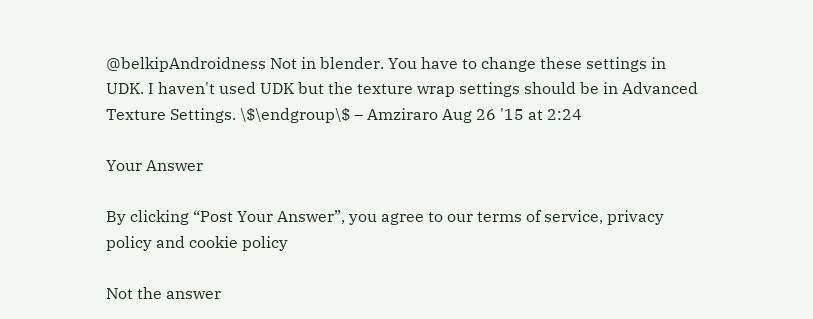@belkipAndroidness Not in blender. You have to change these settings in UDK. I haven't used UDK but the texture wrap settings should be in Advanced Texture Settings. \$\endgroup\$ – Amziraro Aug 26 '15 at 2:24

Your Answer

By clicking “Post Your Answer”, you agree to our terms of service, privacy policy and cookie policy

Not the answer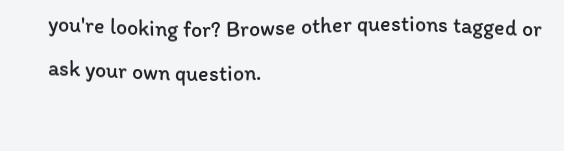you're looking for? Browse other questions tagged or ask your own question.